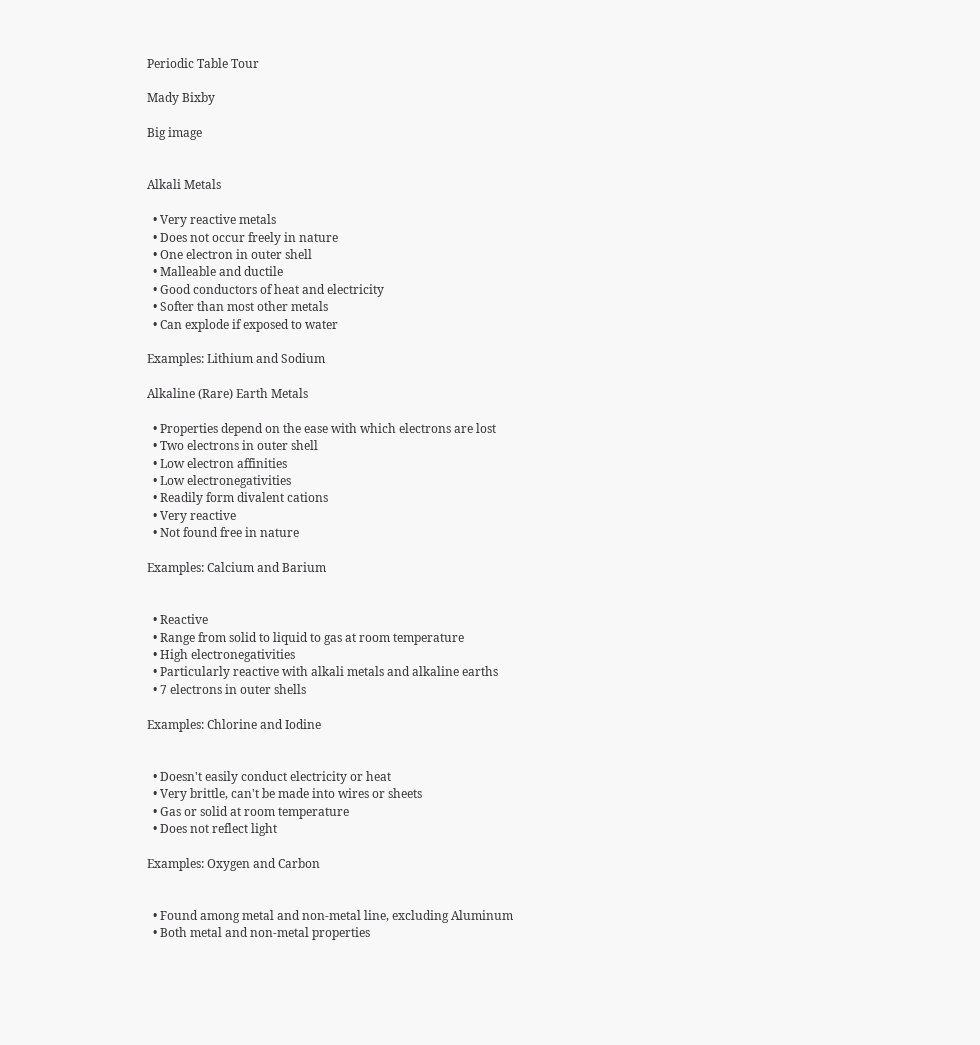Periodic Table Tour

Mady Bixby

Big image


Alkali Metals

  • Very reactive metals
  • Does not occur freely in nature
  • One electron in outer shell
  • Malleable and ductile
  • Good conductors of heat and electricity
  • Softer than most other metals
  • Can explode if exposed to water

Examples: Lithium and Sodium

Alkaline (Rare) Earth Metals

  • Properties depend on the ease with which electrons are lost
  • Two electrons in outer shell
  • Low electron affinities
  • Low electronegativities
  • Readily form divalent cations
  • Very reactive
  • Not found free in nature

Examples: Calcium and Barium


  • Reactive
  • Range from solid to liquid to gas at room temperature
  • High electronegativities
  • Particularly reactive with alkali metals and alkaline earths
  • 7 electrons in outer shells

Examples: Chlorine and Iodine


  • Doesn't easily conduct electricity or heat
  • Very brittle, can't be made into wires or sheets
  • Gas or solid at room temperature
  • Does not reflect light

Examples: Oxygen and Carbon


  • Found among metal and non-metal line, excluding Aluminum
  • Both metal and non-metal properties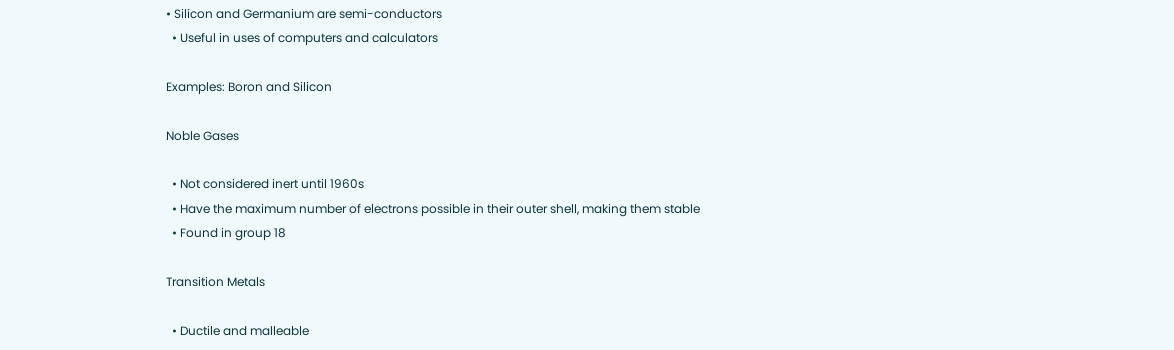• Silicon and Germanium are semi-conductors
  • Useful in uses of computers and calculators

Examples: Boron and Silicon

Noble Gases

  • Not considered inert until 1960s
  • Have the maximum number of electrons possible in their outer shell, making them stable
  • Found in group 18

Transition Metals

  • Ductile and malleable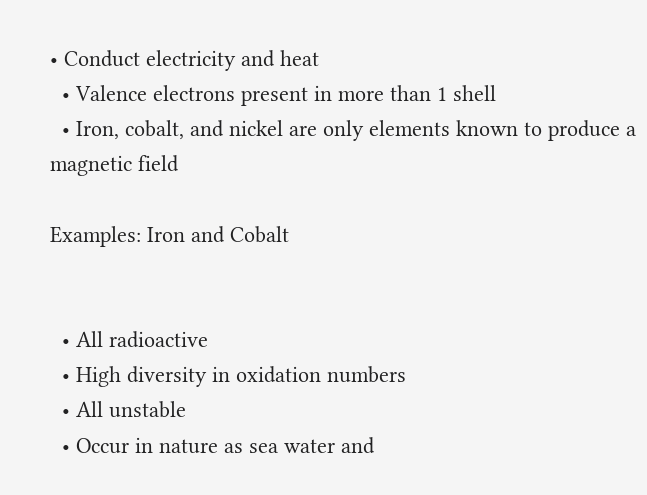• Conduct electricity and heat
  • Valence electrons present in more than 1 shell
  • Iron, cobalt, and nickel are only elements known to produce a magnetic field

Examples: Iron and Cobalt


  • All radioactive
  • High diversity in oxidation numbers
  • All unstable
  • Occur in nature as sea water and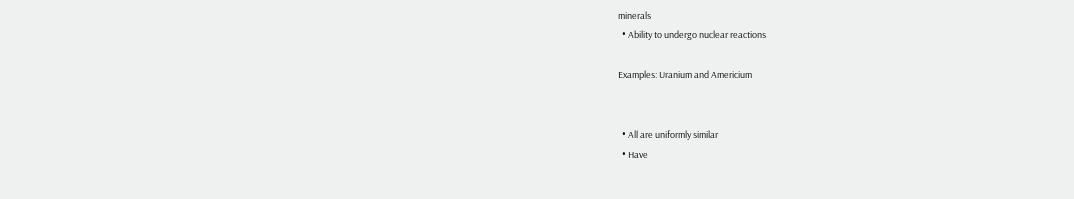minerals
  • Ability to undergo nuclear reactions

Examples: Uranium and Americium


  • All are uniformly similar
  • Have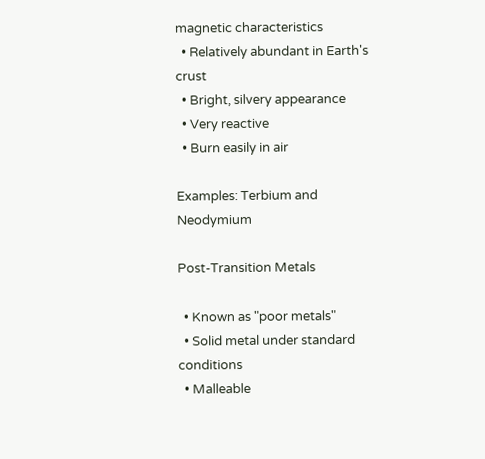magnetic characteristics
  • Relatively abundant in Earth's crust
  • Bright, silvery appearance
  • Very reactive
  • Burn easily in air

Examples: Terbium and Neodymium

Post-Transition Metals

  • Known as "poor metals"
  • Solid metal under standard conditions
  • Malleable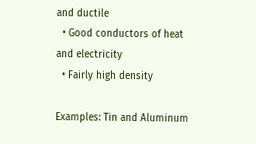and ductile
  • Good conductors of heat and electricity
  • Fairly high density

Examples: Tin and Aluminum